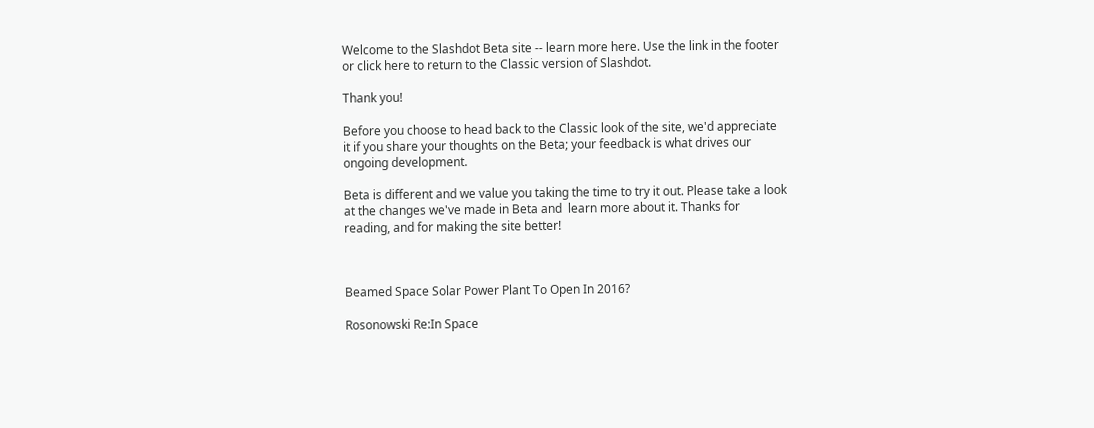Welcome to the Slashdot Beta site -- learn more here. Use the link in the footer or click here to return to the Classic version of Slashdot.

Thank you!

Before you choose to head back to the Classic look of the site, we'd appreciate it if you share your thoughts on the Beta; your feedback is what drives our ongoing development.

Beta is different and we value you taking the time to try it out. Please take a look at the changes we've made in Beta and  learn more about it. Thanks for reading, and for making the site better!



Beamed Space Solar Power Plant To Open In 2016?

Rosonowski Re:In Space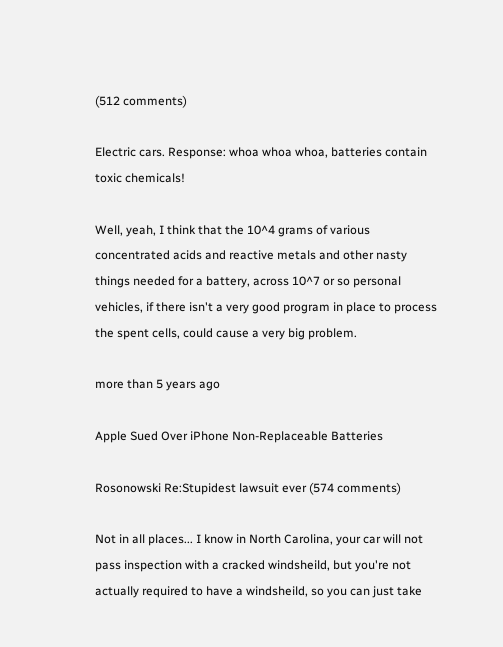(512 comments)

Electric cars. Response: whoa whoa whoa, batteries contain toxic chemicals!

Well, yeah, I think that the 10^4 grams of various concentrated acids and reactive metals and other nasty things needed for a battery, across 10^7 or so personal vehicles, if there isn't a very good program in place to process the spent cells, could cause a very big problem.

more than 5 years ago

Apple Sued Over iPhone Non-Replaceable Batteries

Rosonowski Re:Stupidest lawsuit ever (574 comments)

Not in all places... I know in North Carolina, your car will not pass inspection with a cracked windsheild, but you're not actually required to have a windsheild, so you can just take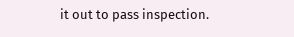it out to pass inspection.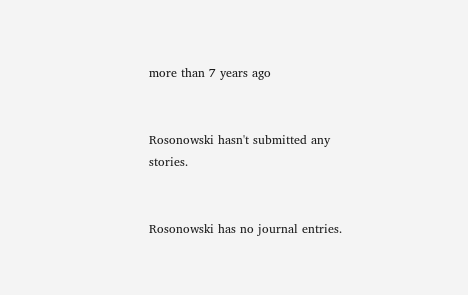more than 7 years ago


Rosonowski hasn't submitted any stories.


Rosonowski has no journal entries.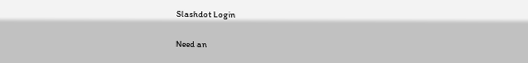Slashdot Login

Need an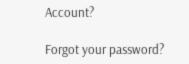Account?

Forgot your password?